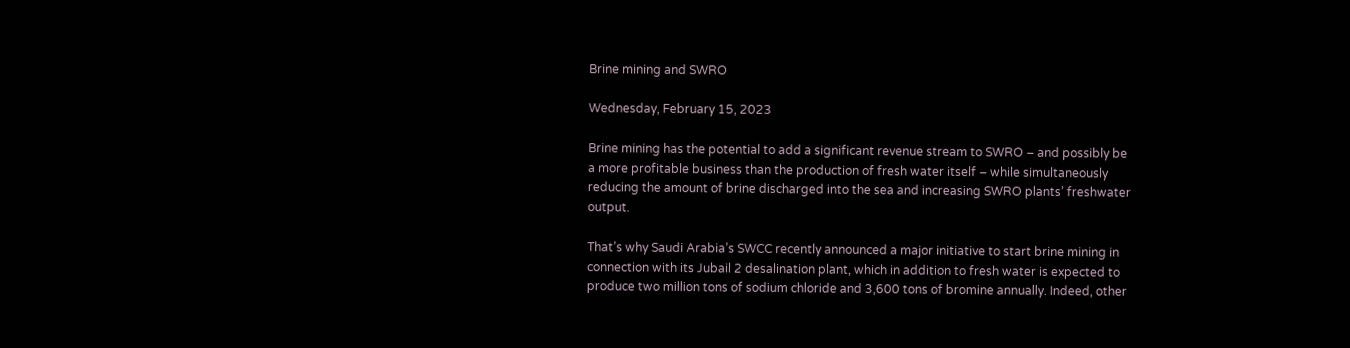Brine mining and SWRO

Wednesday, February 15, 2023

Brine mining has the potential to add a significant revenue stream to SWRO – and possibly be a more profitable business than the production of fresh water itself – while simultaneously reducing the amount of brine discharged into the sea and increasing SWRO plants’ freshwater output.

That’s why Saudi Arabia’s SWCC recently announced a major initiative to start brine mining in connection with its Jubail 2 desalination plant, which in addition to fresh water is expected to produce two million tons of sodium chloride and 3,600 tons of bromine annually. Indeed, other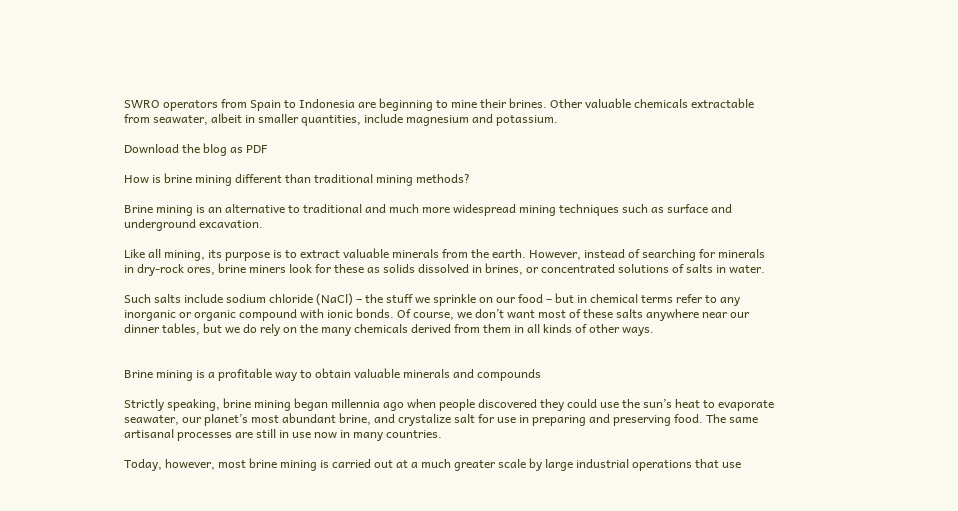SWRO operators from Spain to Indonesia are beginning to mine their brines. Other valuable chemicals extractable from seawater, albeit in smaller quantities, include magnesium and potassium.

Download the blog as PDF

How is brine mining different than traditional mining methods?

Brine mining is an alternative to traditional and much more widespread mining techniques such as surface and underground excavation.

Like all mining, its purpose is to extract valuable minerals from the earth. However, instead of searching for minerals in dry-rock ores, brine miners look for these as solids dissolved in brines, or concentrated solutions of salts in water.

Such salts include sodium chloride (NaCl) – the stuff we sprinkle on our food – but in chemical terms refer to any inorganic or organic compound with ionic bonds. Of course, we don’t want most of these salts anywhere near our dinner tables, but we do rely on the many chemicals derived from them in all kinds of other ways.


Brine mining is a profitable way to obtain valuable minerals and compounds

Strictly speaking, brine mining began millennia ago when people discovered they could use the sun’s heat to evaporate seawater, our planet’s most abundant brine, and crystalize salt for use in preparing and preserving food. The same artisanal processes are still in use now in many countries.

Today, however, most brine mining is carried out at a much greater scale by large industrial operations that use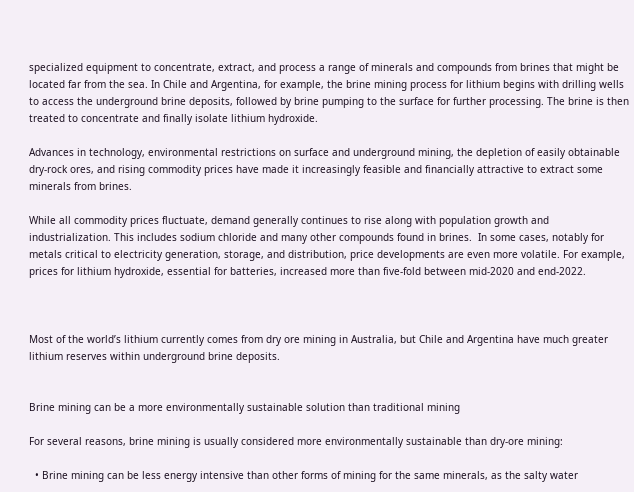specialized equipment to concentrate, extract, and process a range of minerals and compounds from brines that might be located far from the sea. In Chile and Argentina, for example, the brine mining process for lithium begins with drilling wells to access the underground brine deposits, followed by brine pumping to the surface for further processing. The brine is then treated to concentrate and finally isolate lithium hydroxide.

Advances in technology, environmental restrictions on surface and underground mining, the depletion of easily obtainable dry-rock ores, and rising commodity prices have made it increasingly feasible and financially attractive to extract some minerals from brines.

While all commodity prices fluctuate, demand generally continues to rise along with population growth and industrialization. This includes sodium chloride and many other compounds found in brines.  In some cases, notably for metals critical to electricity generation, storage, and distribution, price developments are even more volatile. For example, prices for lithium hydroxide, essential for batteries, increased more than five-fold between mid-2020 and end-2022.



Most of the world’s lithium currently comes from dry ore mining in Australia, but Chile and Argentina have much greater lithium reserves within underground brine deposits.


Brine mining can be a more environmentally sustainable solution than traditional mining

For several reasons, brine mining is usually considered more environmentally sustainable than dry-ore mining:

  • Brine mining can be less energy intensive than other forms of mining for the same minerals, as the salty water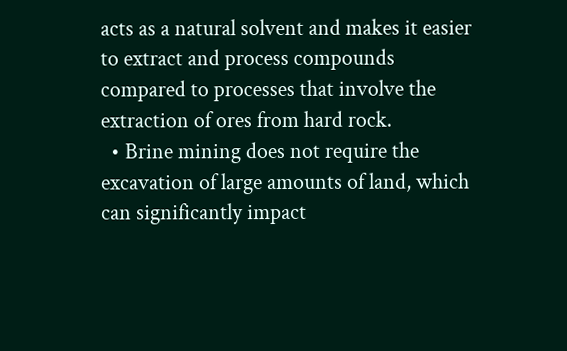acts as a natural solvent and makes it easier to extract and process compounds compared to processes that involve the extraction of ores from hard rock.
  • Brine mining does not require the excavation of large amounts of land, which can significantly impact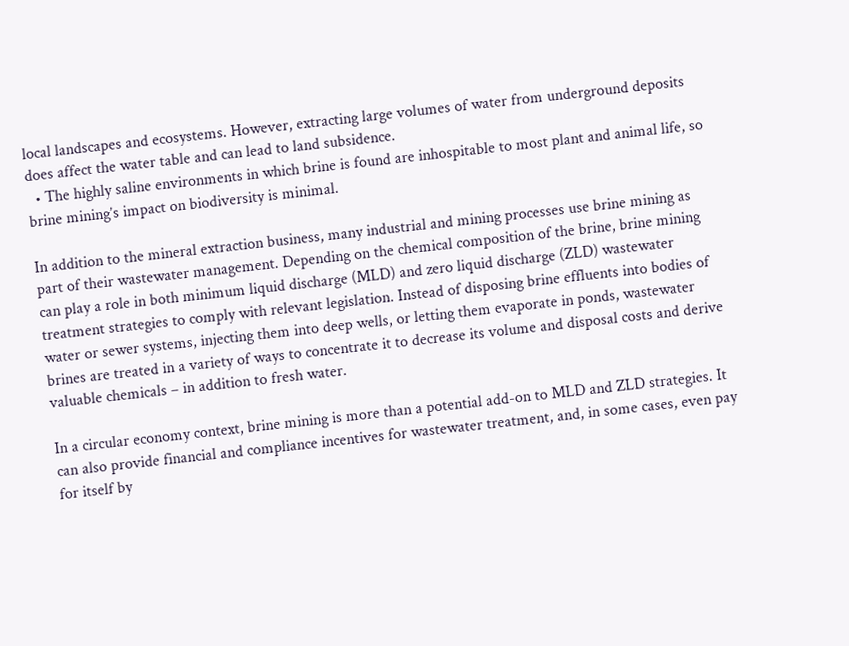local landscapes and ecosystems. However, extracting large volumes of water from underground deposits does affect the water table and can lead to land subsidence.
  • The highly saline environments in which brine is found are inhospitable to most plant and animal life, so brine mining’s impact on biodiversity is minimal.

In addition to the mineral extraction business, many industrial and mining processes use brine mining as part of their wastewater management. Depending on the chemical composition of the brine, brine mining can play a role in both minimum liquid discharge (MLD) and zero liquid discharge (ZLD) wastewater treatment strategies to comply with relevant legislation. Instead of disposing brine effluents into bodies of water or sewer systems, injecting them into deep wells, or letting them evaporate in ponds, wastewater brines are treated in a variety of ways to concentrate it to decrease its volume and disposal costs and derive valuable chemicals – in addition to fresh water.

In a circular economy context, brine mining is more than a potential add-on to MLD and ZLD strategies. It can also provide financial and compliance incentives for wastewater treatment, and, in some cases, even pay for itself by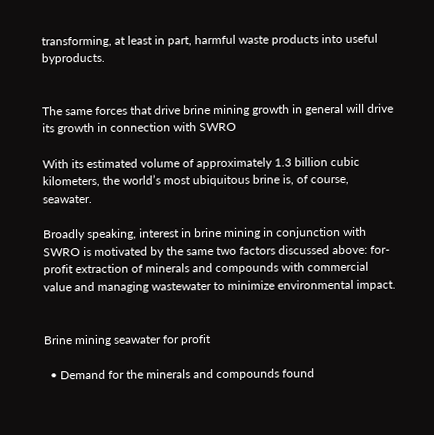transforming, at least in part, harmful waste products into useful byproducts.


The same forces that drive brine mining growth in general will drive its growth in connection with SWRO

With its estimated volume of approximately 1.3 billion cubic kilometers, the world’s most ubiquitous brine is, of course, seawater.

Broadly speaking, interest in brine mining in conjunction with SWRO is motivated by the same two factors discussed above: for-profit extraction of minerals and compounds with commercial value and managing wastewater to minimize environmental impact.


Brine mining seawater for profit

  • Demand for the minerals and compounds found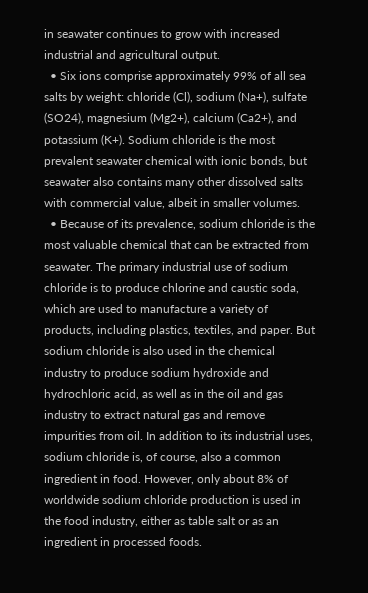in seawater continues to grow with increased industrial and agricultural output.
  • Six ions comprise approximately 99% of all sea salts by weight: chloride (Cl), sodium (Na+), sulfate (SO24), magnesium (Mg2+), calcium (Ca2+), and potassium (K+). Sodium chloride is the most prevalent seawater chemical with ionic bonds, but seawater also contains many other dissolved salts with commercial value, albeit in smaller volumes.
  • Because of its prevalence, sodium chloride is the most valuable chemical that can be extracted from seawater. The primary industrial use of sodium chloride is to produce chlorine and caustic soda, which are used to manufacture a variety of products, including plastics, textiles, and paper. But sodium chloride is also used in the chemical industry to produce sodium hydroxide and hydrochloric acid, as well as in the oil and gas industry to extract natural gas and remove impurities from oil. In addition to its industrial uses, sodium chloride is, of course, also a common ingredient in food. However, only about 8% of worldwide sodium chloride production is used in the food industry, either as table salt or as an ingredient in processed foods.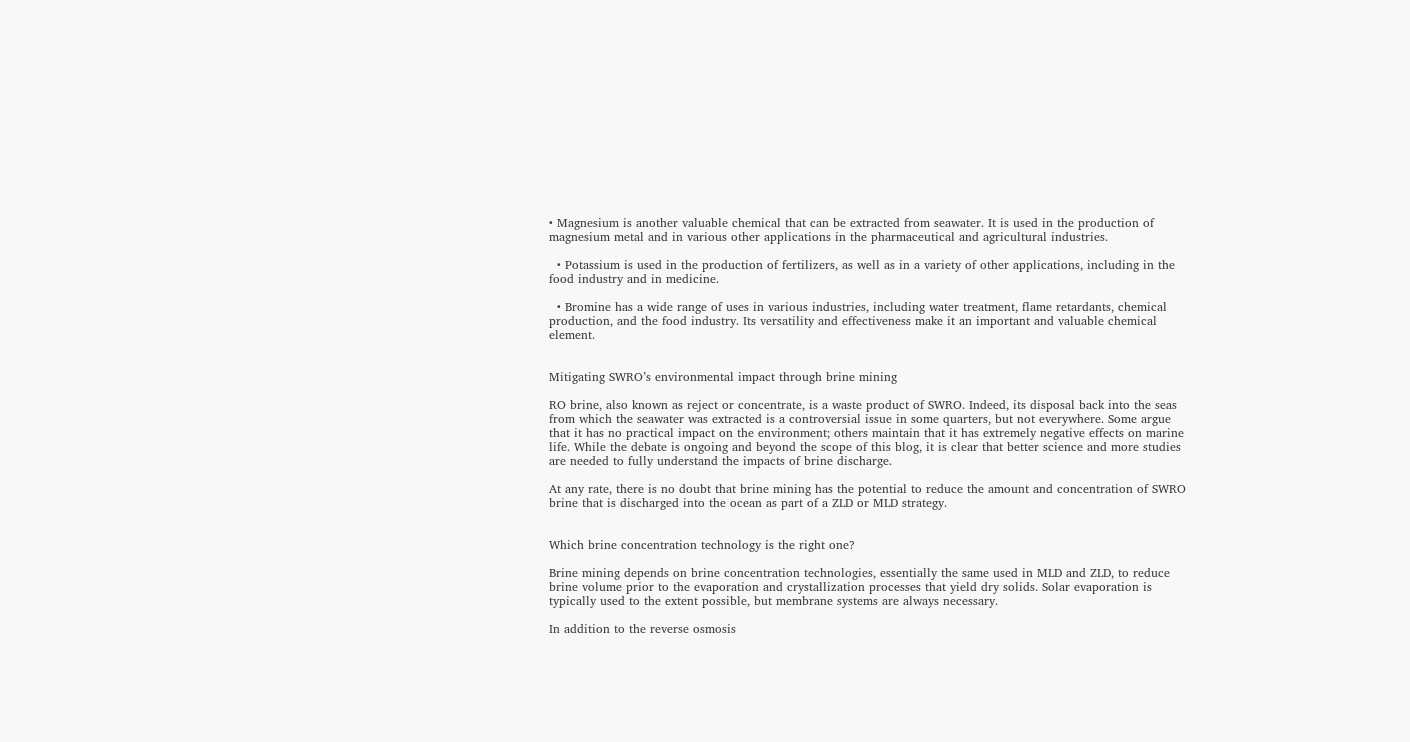• Magnesium is another valuable chemical that can be extracted from seawater. It is used in the production of magnesium metal and in various other applications in the pharmaceutical and agricultural industries.

  • Potassium is used in the production of fertilizers, as well as in a variety of other applications, including in the food industry and in medicine.

  • Bromine has a wide range of uses in various industries, including water treatment, flame retardants, chemical production, and the food industry. Its versatility and effectiveness make it an important and valuable chemical element.


Mitigating SWRO’s environmental impact through brine mining

RO brine, also known as reject or concentrate, is a waste product of SWRO. Indeed, its disposal back into the seas from which the seawater was extracted is a controversial issue in some quarters, but not everywhere. Some argue that it has no practical impact on the environment; others maintain that it has extremely negative effects on marine life. While the debate is ongoing and beyond the scope of this blog, it is clear that better science and more studies are needed to fully understand the impacts of brine discharge.

At any rate, there is no doubt that brine mining has the potential to reduce the amount and concentration of SWRO brine that is discharged into the ocean as part of a ZLD or MLD strategy.


Which brine concentration technology is the right one?

Brine mining depends on brine concentration technologies, essentially the same used in MLD and ZLD, to reduce brine volume prior to the evaporation and crystallization processes that yield dry solids. Solar evaporation is typically used to the extent possible, but membrane systems are always necessary.

In addition to the reverse osmosis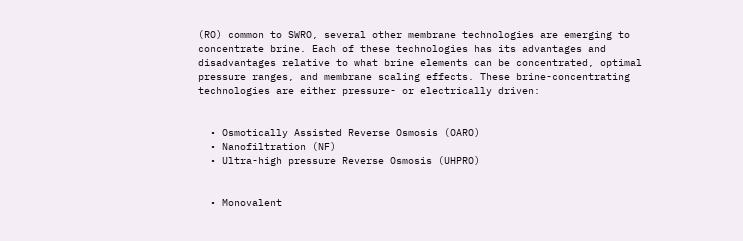(RO) common to SWRO, several other membrane technologies are emerging to concentrate brine. Each of these technologies has its advantages and disadvantages relative to what brine elements can be concentrated, optimal pressure ranges, and membrane scaling effects. These brine-concentrating technologies are either pressure- or electrically driven:


  • Osmotically Assisted Reverse Osmosis (OARO)
  • Nanofiltration (NF)
  • Ultra-high pressure Reverse Osmosis (UHPRO)


  • Monovalent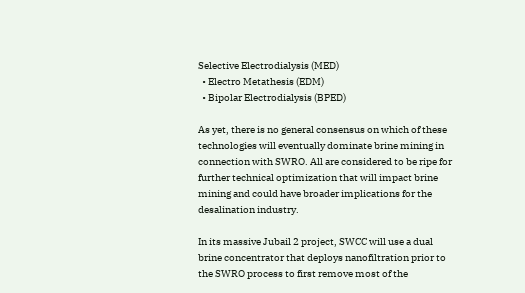Selective Electrodialysis (MED)
  • Electro Metathesis (EDM)
  • Bipolar Electrodialysis (BPED)

As yet, there is no general consensus on which of these technologies will eventually dominate brine mining in connection with SWRO. All are considered to be ripe for further technical optimization that will impact brine mining and could have broader implications for the desalination industry.

In its massive Jubail 2 project, SWCC will use a dual brine concentrator that deploys nanofiltration prior to the SWRO process to first remove most of the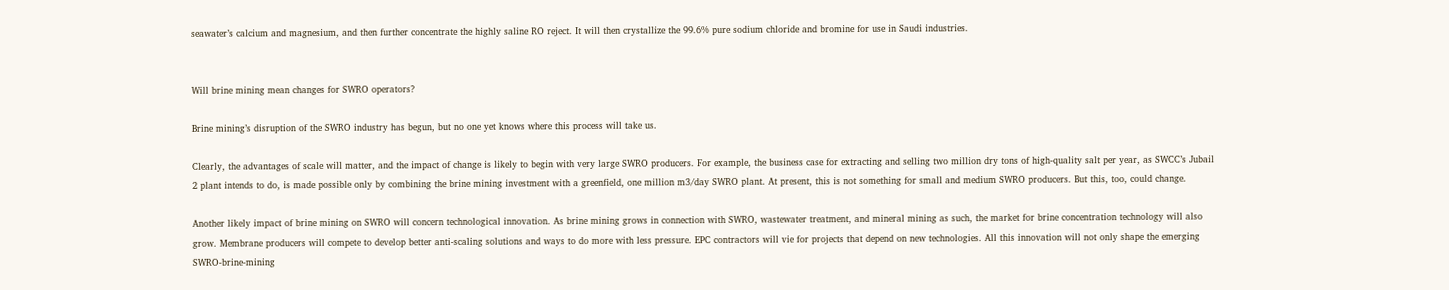seawater’s calcium and magnesium, and then further concentrate the highly saline RO reject. It will then crystallize the 99.6% pure sodium chloride and bromine for use in Saudi industries.


Will brine mining mean changes for SWRO operators?

Brine mining’s disruption of the SWRO industry has begun, but no one yet knows where this process will take us.

Clearly, the advantages of scale will matter, and the impact of change is likely to begin with very large SWRO producers. For example, the business case for extracting and selling two million dry tons of high-quality salt per year, as SWCC’s Jubail 2 plant intends to do, is made possible only by combining the brine mining investment with a greenfield, one million m3/day SWRO plant. At present, this is not something for small and medium SWRO producers. But this, too, could change.

Another likely impact of brine mining on SWRO will concern technological innovation. As brine mining grows in connection with SWRO, wastewater treatment, and mineral mining as such, the market for brine concentration technology will also grow. Membrane producers will compete to develop better anti-scaling solutions and ways to do more with less pressure. EPC contractors will vie for projects that depend on new technologies. All this innovation will not only shape the emerging SWRO-brine-mining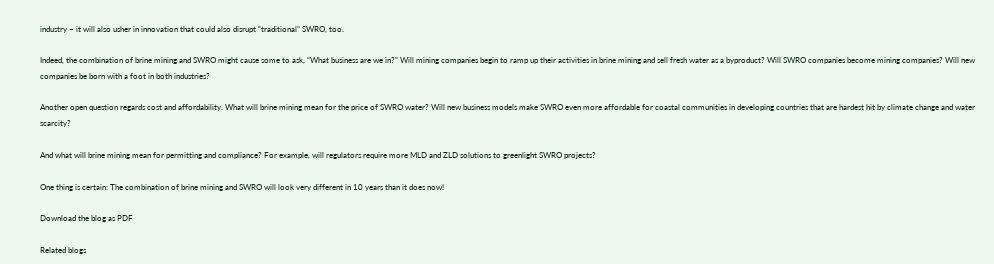industry – it will also usher in innovation that could also disrupt “traditional” SWRO, too.

Indeed, the combination of brine mining and SWRO might cause some to ask, “What business are we in?” Will mining companies begin to ramp up their activities in brine mining and sell fresh water as a byproduct? Will SWRO companies become mining companies? Will new companies be born with a foot in both industries?

Another open question regards cost and affordability. What will brine mining mean for the price of SWRO water? Will new business models make SWRO even more affordable for coastal communities in developing countries that are hardest hit by climate change and water scarcity?

And what will brine mining mean for permitting and compliance? For example, will regulators require more MLD and ZLD solutions to greenlight SWRO projects?

One thing is certain: The combination of brine mining and SWRO will look very different in 10 years than it does now!

Download the blog as PDF

Related blogs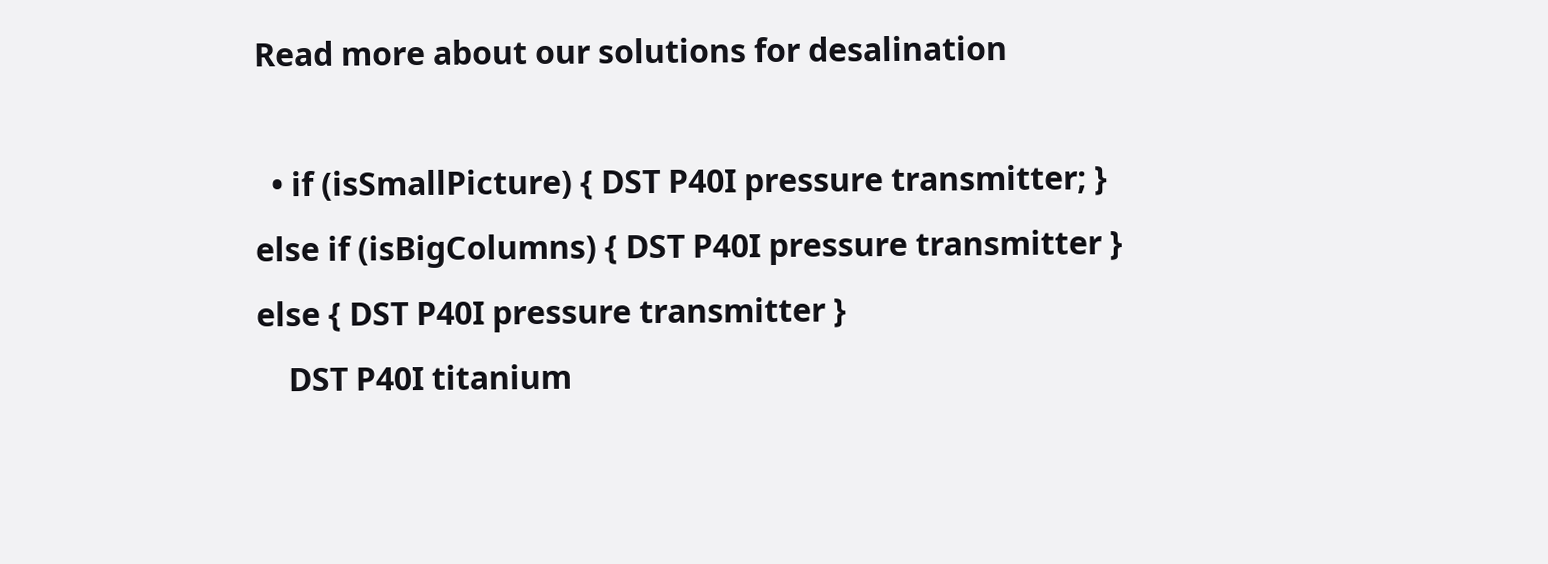Read more about our solutions for desalination

  • if (isSmallPicture) { DST P40I pressure transmitter; } else if (isBigColumns) { DST P40I pressure transmitter } else { DST P40I pressure transmitter }
    DST P40I titanium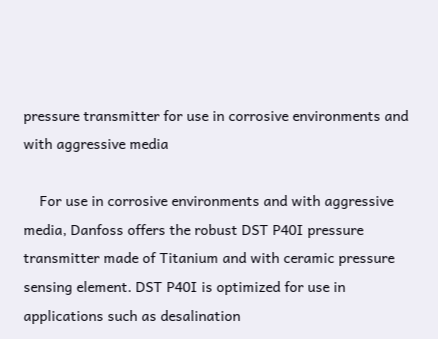pressure transmitter for use in corrosive environments and with aggressive media

    For use in corrosive environments and with aggressive media, Danfoss offers the robust DST P40I pressure transmitter made of Titanium and with ceramic pressure sensing element. DST P40I is optimized for use in applications such as desalination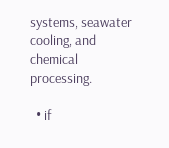systems, seawater cooling, and chemical processing.

  • if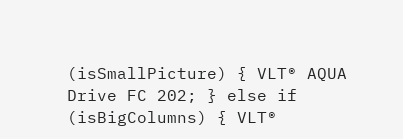(isSmallPicture) { VLT® AQUA Drive FC 202; } else if (isBigColumns) { VLT®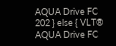AQUA Drive FC 202 } else { VLT® AQUA Drive FC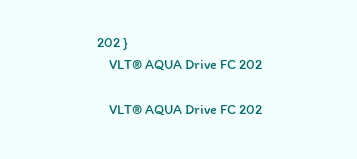202 }
    VLT® AQUA Drive FC 202

    VLT® AQUA Drive FC 202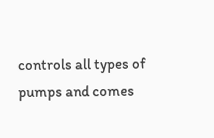controls all types of pumps and comes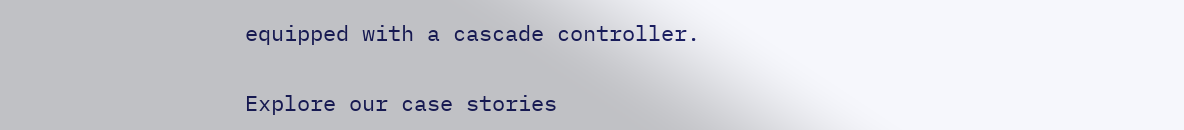equipped with a cascade controller.

Explore our case stories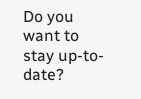Do you want to stay up-to-date?